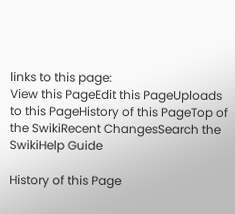links to this page:
View this PageEdit this PageUploads to this PageHistory of this PageTop of the SwikiRecent ChangesSearch the SwikiHelp Guide

History of this Page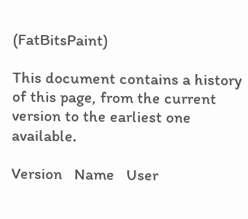(FatBitsPaint)

This document contains a history of this page, from the current version to the earliest one available.

Version   Name   User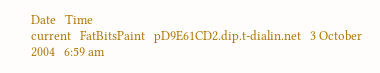Date   Time
current   FatBitsPaint   pD9E61CD2.dip.t-dialin.net   3 October 2004   6:59 am